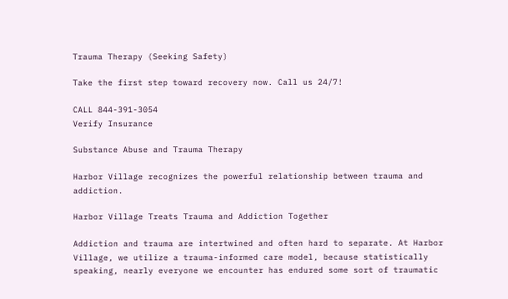Trauma Therapy (Seeking Safety)

Take the first step toward recovery now. Call us 24/7!

CALL 844-391-3054
Verify Insurance

Substance Abuse and Trauma Therapy

Harbor Village recognizes the powerful relationship between trauma and addiction.

Harbor Village Treats Trauma and Addiction Together

Addiction and trauma are intertwined and often hard to separate. At Harbor Village, we utilize a trauma-informed care model, because statistically speaking, nearly everyone we encounter has endured some sort of traumatic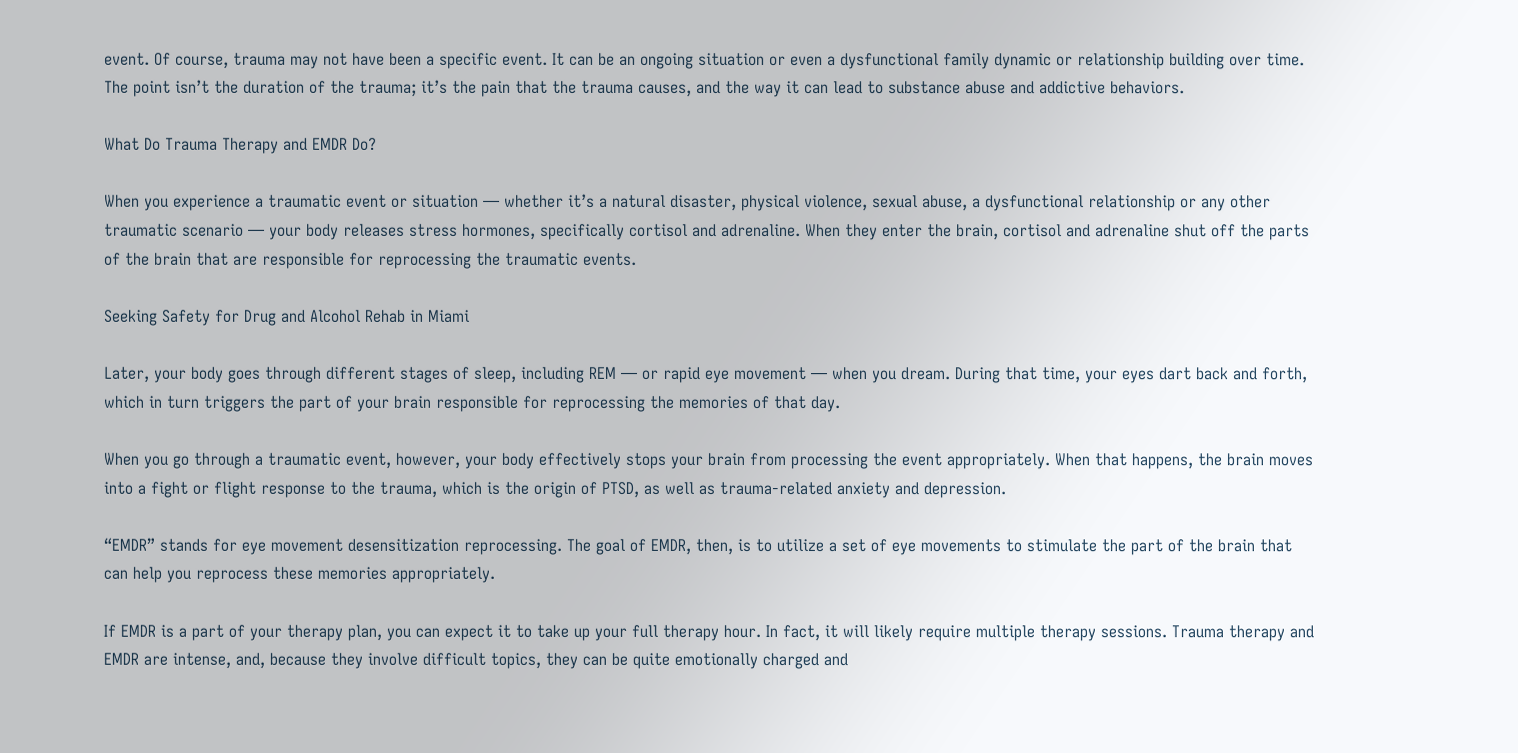event. Of course, trauma may not have been a specific event. It can be an ongoing situation or even a dysfunctional family dynamic or relationship building over time. The point isn’t the duration of the trauma; it’s the pain that the trauma causes, and the way it can lead to substance abuse and addictive behaviors.

What Do Trauma Therapy and EMDR Do?

When you experience a traumatic event or situation — whether it’s a natural disaster, physical violence, sexual abuse, a dysfunctional relationship or any other traumatic scenario — your body releases stress hormones, specifically cortisol and adrenaline. When they enter the brain, cortisol and adrenaline shut off the parts of the brain that are responsible for reprocessing the traumatic events.

Seeking Safety for Drug and Alcohol Rehab in Miami

Later, your body goes through different stages of sleep, including REM — or rapid eye movement — when you dream. During that time, your eyes dart back and forth, which in turn triggers the part of your brain responsible for reprocessing the memories of that day.

When you go through a traumatic event, however, your body effectively stops your brain from processing the event appropriately. When that happens, the brain moves into a fight or flight response to the trauma, which is the origin of PTSD, as well as trauma-related anxiety and depression.

“EMDR” stands for eye movement desensitization reprocessing. The goal of EMDR, then, is to utilize a set of eye movements to stimulate the part of the brain that can help you reprocess these memories appropriately.

If EMDR is a part of your therapy plan, you can expect it to take up your full therapy hour. In fact, it will likely require multiple therapy sessions. Trauma therapy and EMDR are intense, and, because they involve difficult topics, they can be quite emotionally charged and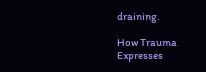draining.

How Trauma Expresses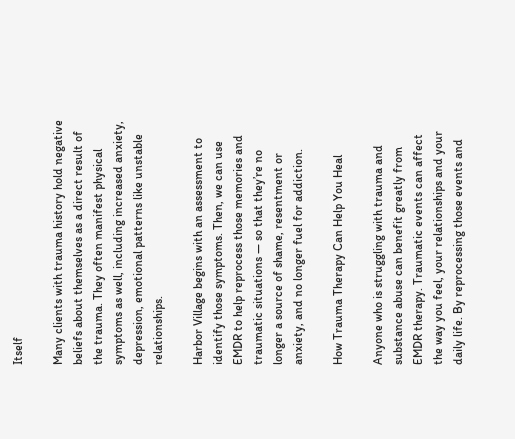Itself

Many clients with trauma history hold negative beliefs about themselves as a direct result of the trauma. They often manifest physical symptoms as well, including increased anxiety, depression, emotional patterns like unstable relationships.

Harbor Village begins with an assessment to identify those symptoms. Then, we can use EMDR to help reprocess those memories and traumatic situations — so that they’re no longer a source of shame, resentment or anxiety, and no longer fuel for addiction.

How Trauma Therapy Can Help You Heal

Anyone who is struggling with trauma and substance abuse can benefit greatly from EMDR therapy. Traumatic events can affect the way you feel, your relationships and your daily life. By reprocessing those events and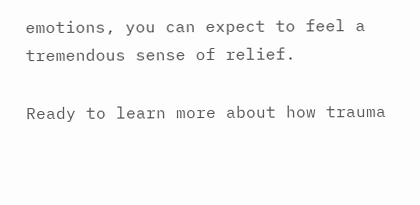emotions, you can expect to feel a tremendous sense of relief.

Ready to learn more about how trauma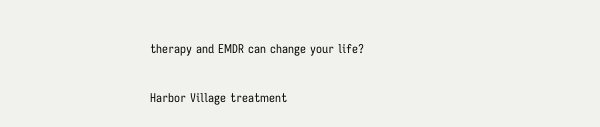therapy and EMDR can change your life?

Harbor Village treatment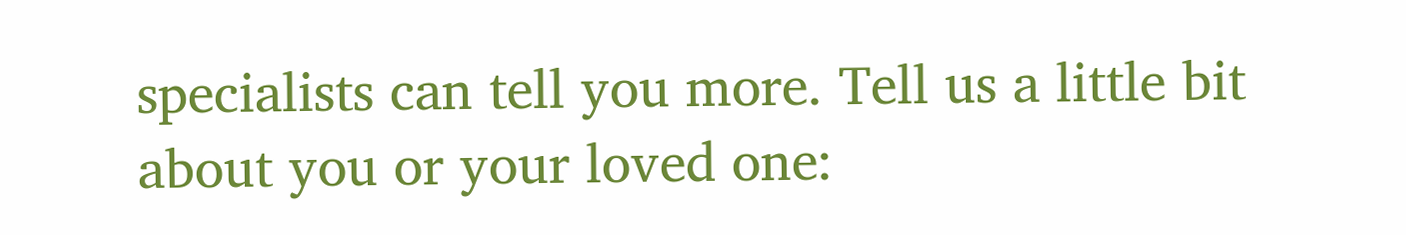specialists can tell you more. Tell us a little bit about you or your loved one: